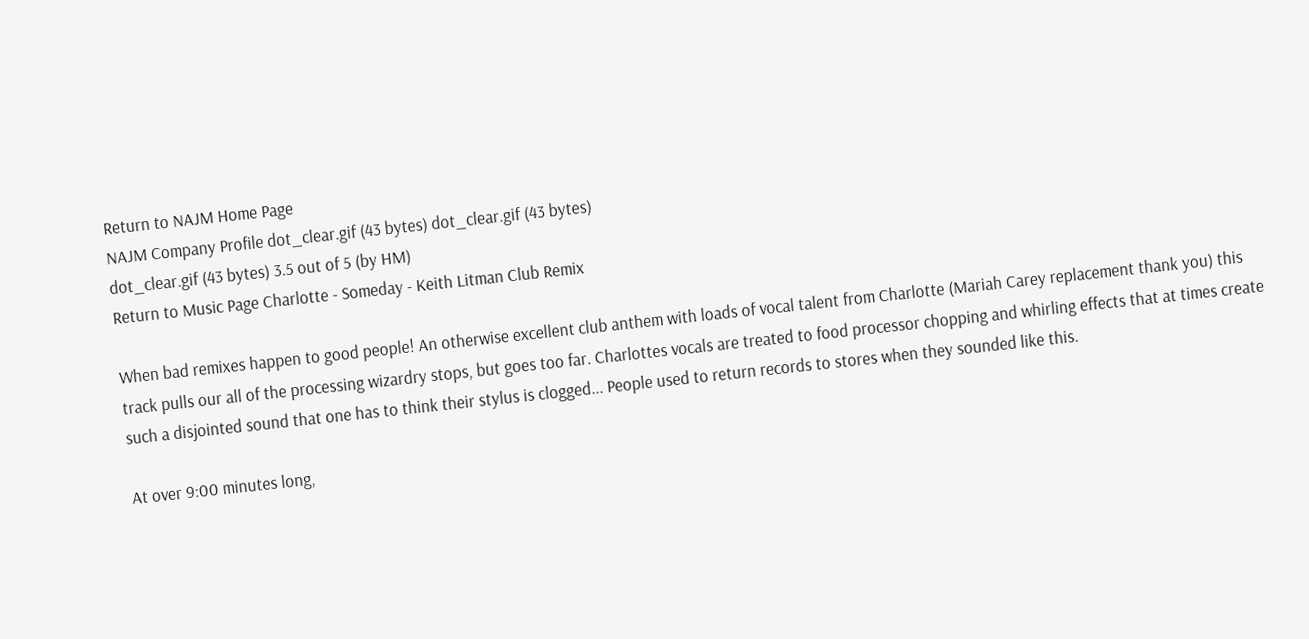Return to NAJM Home Page
NAJM Company Profile dot_clear.gif (43 bytes) dot_clear.gif (43 bytes)
dot_clear.gif (43 bytes) 3.5 out of 5 (by HM)
Return to Music Page Charlotte - Someday - Keith Litman Club Remix

When bad remixes happen to good people! An otherwise excellent club anthem with loads of vocal talent from Charlotte (Mariah Carey replacement thank you) this track pulls our all of the processing wizardry stops, but goes too far. Charlottes vocals are treated to food processor chopping and whirling effects that at times create such a disjointed sound that one has to think their stylus is clogged... People used to return records to stores when they sounded like this.

At over 9:00 minutes long,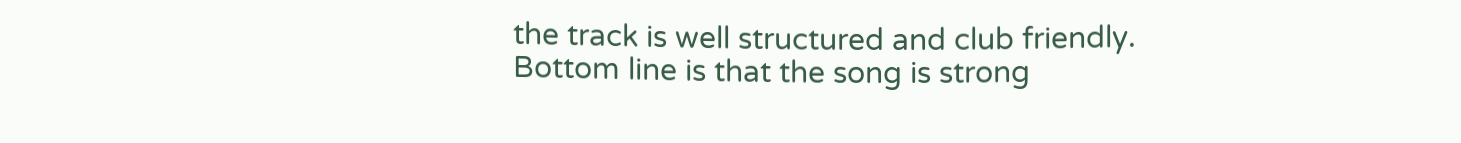the track is well structured and club friendly. Bottom line is that the song is strong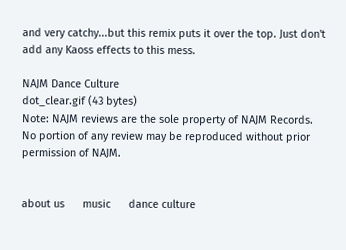and very catchy...but this remix puts it over the top. Just don't add any Kaoss effects to this mess.

NAJM Dance Culture
dot_clear.gif (43 bytes)
Note: NAJM reviews are the sole property of NAJM Records.
No portion of any review may be reproduced without prior permission of NAJM.


about us      music      dance culture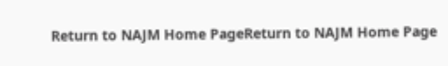Return to NAJM Home PageReturn to NAJM Home Page